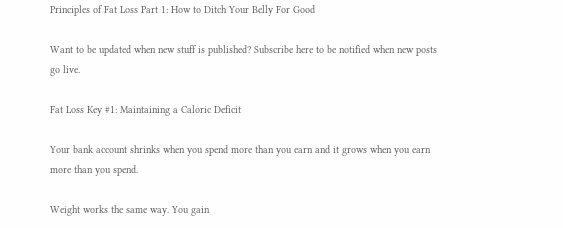Principles of Fat Loss Part 1: How to Ditch Your Belly For Good

Want to be updated when new stuff is published? Subscribe here to be notified when new posts go live.

Fat Loss Key #1: Maintaining a Caloric Deficit

Your bank account shrinks when you spend more than you earn and it grows when you earn more than you spend.

Weight works the same way. You gain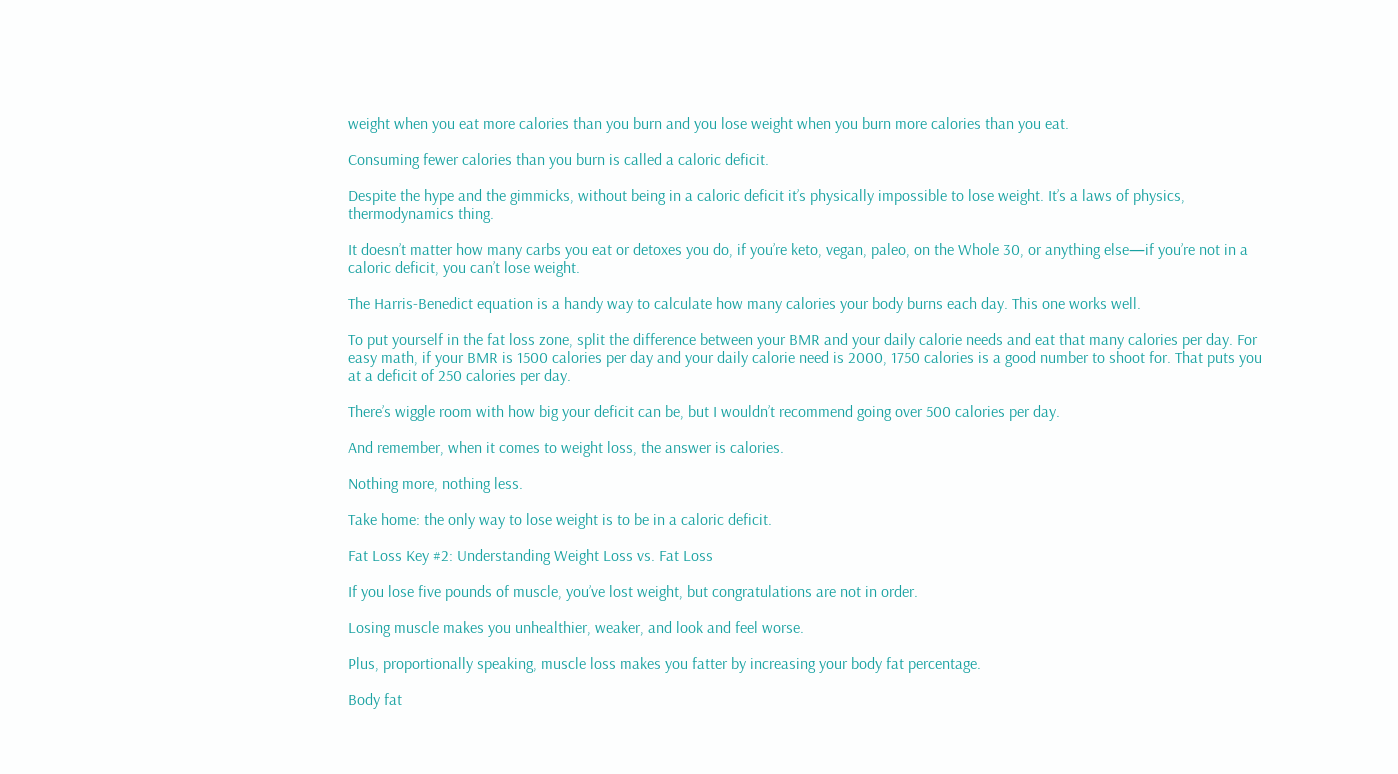weight when you eat more calories than you burn and you lose weight when you burn more calories than you eat.

Consuming fewer calories than you burn is called a caloric deficit.

Despite the hype and the gimmicks, without being in a caloric deficit it’s physically impossible to lose weight. It’s a laws of physics, thermodynamics thing.

It doesn’t matter how many carbs you eat or detoxes you do, if you’re keto, vegan, paleo, on the Whole 30, or anything else—if you’re not in a caloric deficit, you can’t lose weight.

The Harris-Benedict equation is a handy way to calculate how many calories your body burns each day. This one works well.

To put yourself in the fat loss zone, split the difference between your BMR and your daily calorie needs and eat that many calories per day. For easy math, if your BMR is 1500 calories per day and your daily calorie need is 2000, 1750 calories is a good number to shoot for. That puts you at a deficit of 250 calories per day.

There’s wiggle room with how big your deficit can be, but I wouldn’t recommend going over 500 calories per day.

And remember, when it comes to weight loss, the answer is calories.

Nothing more, nothing less.

Take home: the only way to lose weight is to be in a caloric deficit.

Fat Loss Key #2: Understanding Weight Loss vs. Fat Loss

If you lose five pounds of muscle, you’ve lost weight, but congratulations are not in order.

Losing muscle makes you unhealthier, weaker, and look and feel worse.

Plus, proportionally speaking, muscle loss makes you fatter by increasing your body fat percentage.

Body fat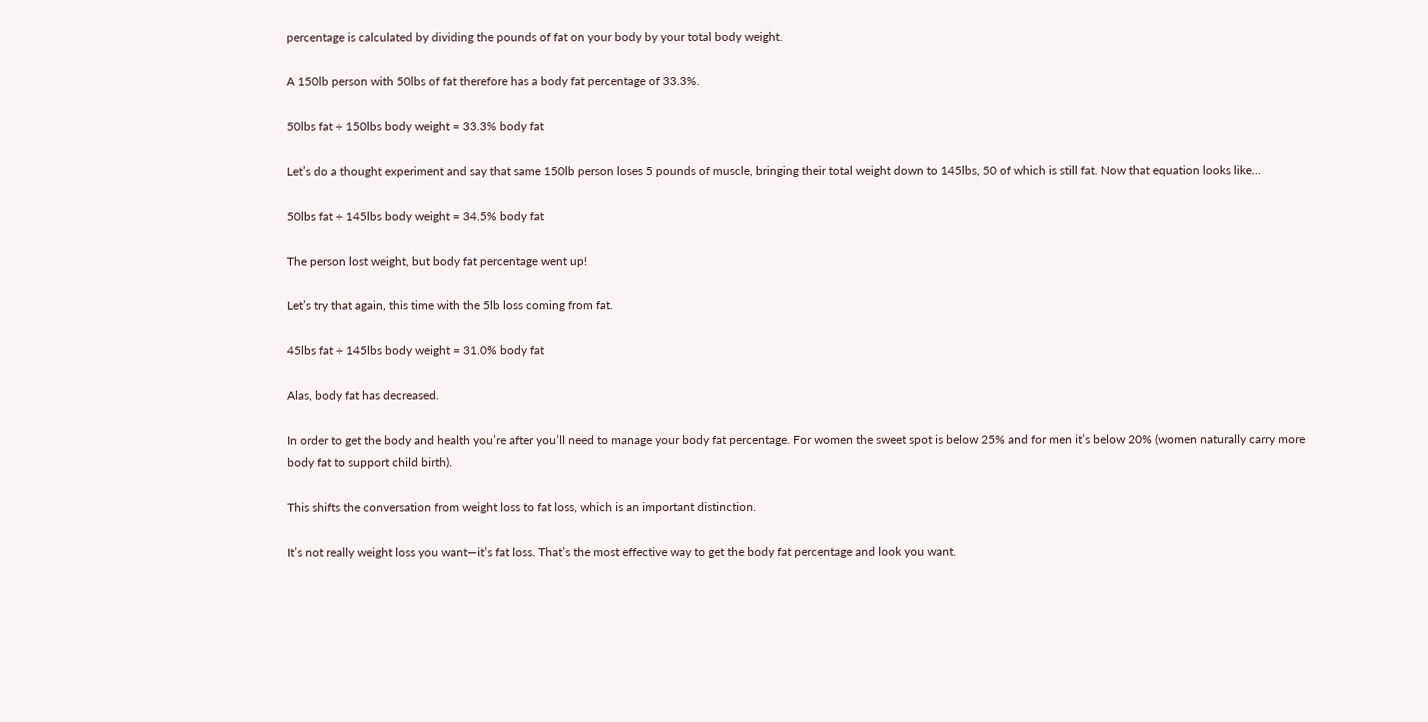percentage is calculated by dividing the pounds of fat on your body by your total body weight.

A 150lb person with 50lbs of fat therefore has a body fat percentage of 33.3%.

50lbs fat ÷ 150lbs body weight = 33.3% body fat

Let’s do a thought experiment and say that same 150lb person loses 5 pounds of muscle, bringing their total weight down to 145lbs, 50 of which is still fat. Now that equation looks like…

50lbs fat ÷ 145lbs body weight = 34.5% body fat

The person lost weight, but body fat percentage went up!

Let’s try that again, this time with the 5lb loss coming from fat.

45lbs fat ÷ 145lbs body weight = 31.0% body fat

Alas, body fat has decreased.

In order to get the body and health you’re after you’ll need to manage your body fat percentage. For women the sweet spot is below 25% and for men it’s below 20% (women naturally carry more body fat to support child birth).

This shifts the conversation from weight loss to fat loss, which is an important distinction.

It’s not really weight loss you want—it’s fat loss. That’s the most effective way to get the body fat percentage and look you want.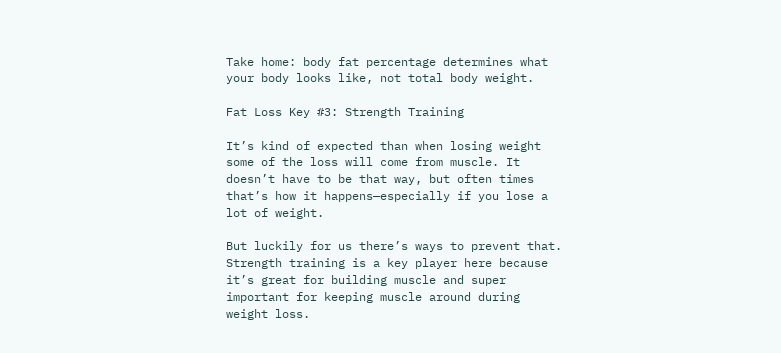Take home: body fat percentage determines what your body looks like, not total body weight.

Fat Loss Key #3: Strength Training

It’s kind of expected than when losing weight some of the loss will come from muscle. It doesn’t have to be that way, but often times that’s how it happens—especially if you lose a lot of weight.

But luckily for us there’s ways to prevent that. Strength training is a key player here because it’s great for building muscle and super important for keeping muscle around during weight loss.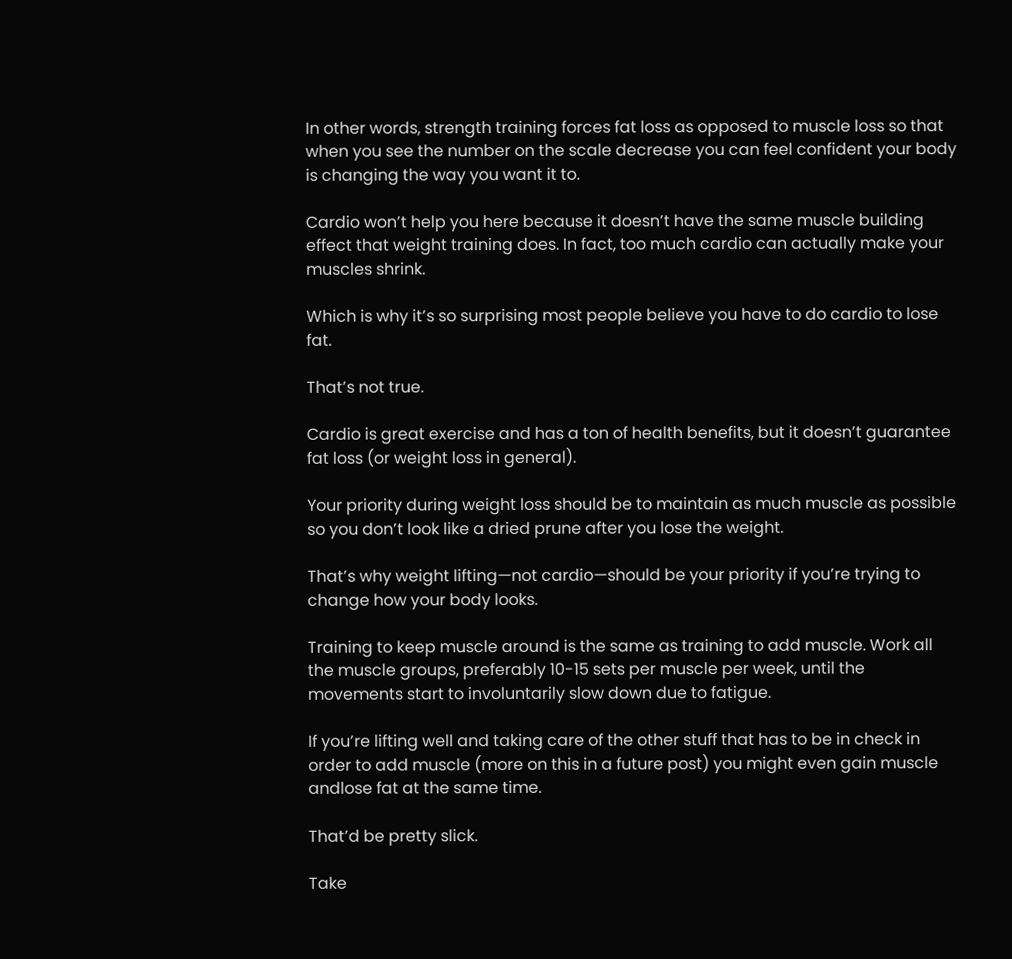In other words, strength training forces fat loss as opposed to muscle loss so that when you see the number on the scale decrease you can feel confident your body is changing the way you want it to.

Cardio won’t help you here because it doesn’t have the same muscle building effect that weight training does. In fact, too much cardio can actually make your muscles shrink.

Which is why it’s so surprising most people believe you have to do cardio to lose fat.

That’s not true.

Cardio is great exercise and has a ton of health benefits, but it doesn’t guarantee fat loss (or weight loss in general).

Your priority during weight loss should be to maintain as much muscle as possible so you don’t look like a dried prune after you lose the weight.

That’s why weight lifting—not cardio—should be your priority if you’re trying to change how your body looks.

Training to keep muscle around is the same as training to add muscle. Work all the muscle groups, preferably 10-15 sets per muscle per week, until the movements start to involuntarily slow down due to fatigue.

If you’re lifting well and taking care of the other stuff that has to be in check in order to add muscle (more on this in a future post) you might even gain muscle andlose fat at the same time.

That’d be pretty slick.

Take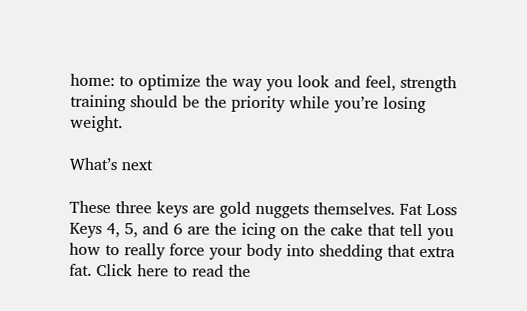home: to optimize the way you look and feel, strength training should be the priority while you’re losing weight.

What’s next

These three keys are gold nuggets themselves. Fat Loss Keys 4, 5, and 6 are the icing on the cake that tell you how to really force your body into shedding that extra fat. Click here to read the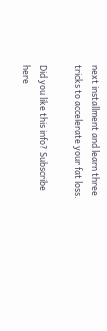next installment and learn three tricks to accelerate your fat loss.

Did you like this info? Subscribe here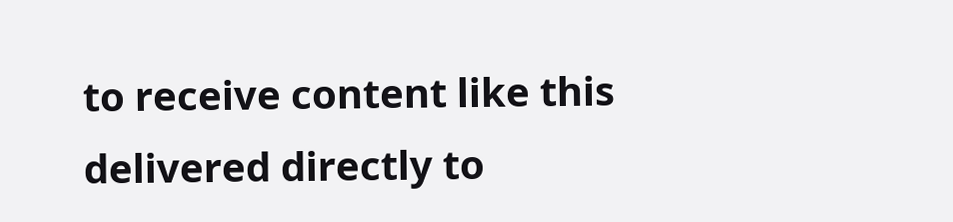to receive content like this delivered directly to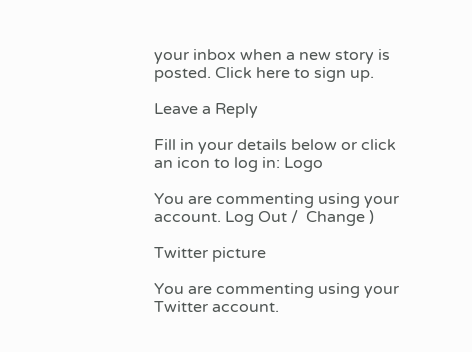your inbox when a new story is posted. Click here to sign up.

Leave a Reply

Fill in your details below or click an icon to log in: Logo

You are commenting using your account. Log Out /  Change )

Twitter picture

You are commenting using your Twitter account.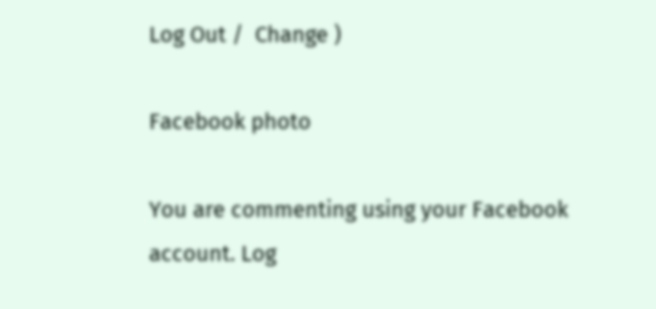Log Out /  Change )

Facebook photo

You are commenting using your Facebook account. Log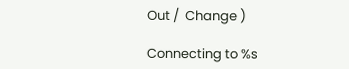Out /  Change )

Connecting to %s